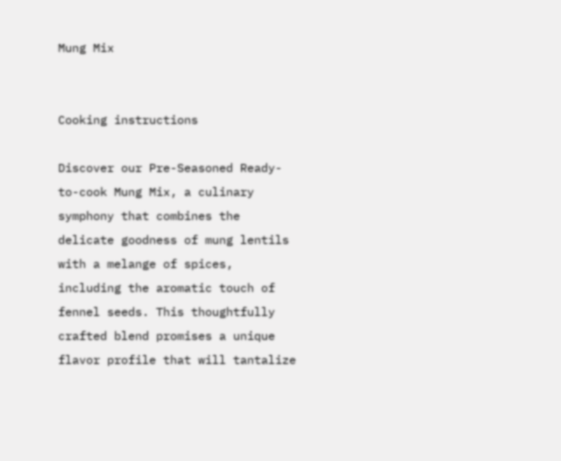Mung Mix


Cooking instructions

Discover our Pre-Seasoned Ready-to-cook Mung Mix, a culinary symphony that combines the delicate goodness of mung lentils with a melange of spices, including the aromatic touch of fennel seeds. This thoughtfully crafted blend promises a unique flavor profile that will tantalize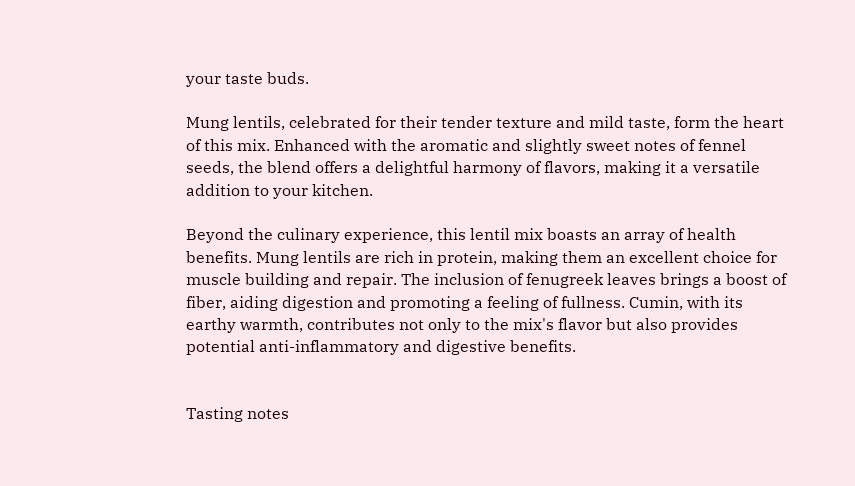your taste buds.

Mung lentils, celebrated for their tender texture and mild taste, form the heart of this mix. Enhanced with the aromatic and slightly sweet notes of fennel seeds, the blend offers a delightful harmony of flavors, making it a versatile addition to your kitchen.

Beyond the culinary experience, this lentil mix boasts an array of health benefits. Mung lentils are rich in protein, making them an excellent choice for muscle building and repair. The inclusion of fenugreek leaves brings a boost of fiber, aiding digestion and promoting a feeling of fullness. Cumin, with its earthy warmth, contributes not only to the mix's flavor but also provides potential anti-inflammatory and digestive benefits.


Tasting notes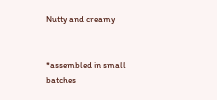Nutty and creamy


*assembled in small batches